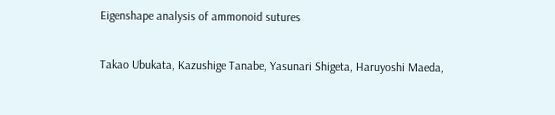Eigenshape analysis of ammonoid sutures

Takao Ubukata, Kazushige Tanabe, Yasunari Shigeta, Haruyoshi Maeda,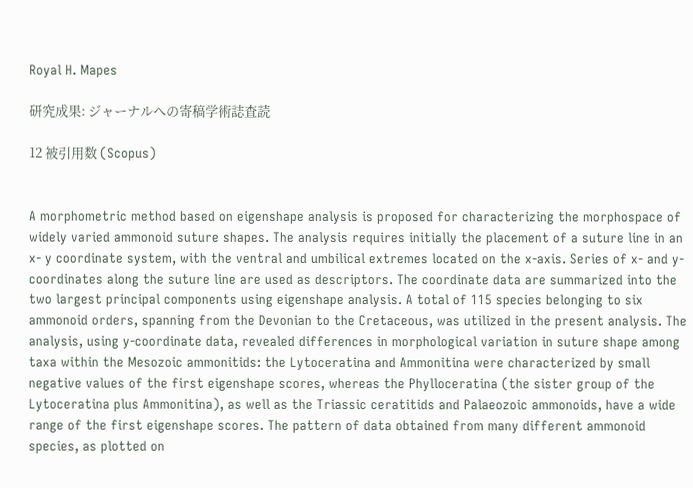Royal H. Mapes

研究成果: ジャーナルへの寄稿学術誌査読

12 被引用数 (Scopus)


A morphometric method based on eigenshape analysis is proposed for characterizing the morphospace of widely varied ammonoid suture shapes. The analysis requires initially the placement of a suture line in an x- y coordinate system, with the ventral and umbilical extremes located on the x-axis. Series of x- and y-coordinates along the suture line are used as descriptors. The coordinate data are summarized into the two largest principal components using eigenshape analysis. A total of 115 species belonging to six ammonoid orders, spanning from the Devonian to the Cretaceous, was utilized in the present analysis. The analysis, using y-coordinate data, revealed differences in morphological variation in suture shape among taxa within the Mesozoic ammonitids: the Lytoceratina and Ammonitina were characterized by small negative values of the first eigenshape scores, whereas the Phylloceratina (the sister group of the Lytoceratina plus Ammonitina), as well as the Triassic ceratitids and Palaeozoic ammonoids, have a wide range of the first eigenshape scores. The pattern of data obtained from many different ammonoid species, as plotted on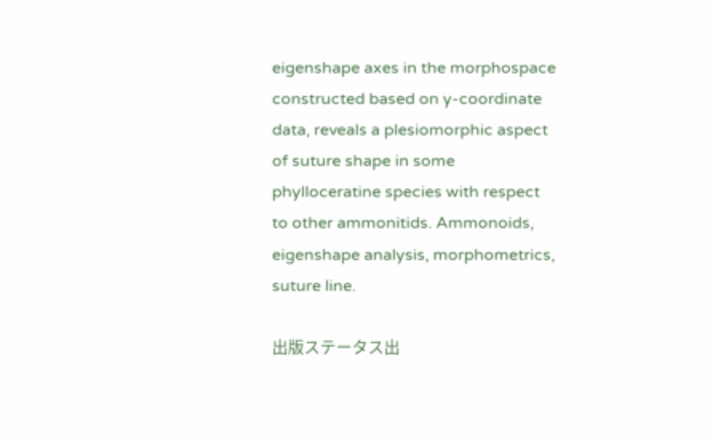eigenshape axes in the morphospace constructed based on y-coordinate data, reveals a plesiomorphic aspect of suture shape in some phylloceratine species with respect to other ammonitids. Ammonoids, eigenshape analysis, morphometrics, suture line.

出版ステータス出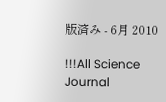版済み - 6月 2010

!!!All Science Journal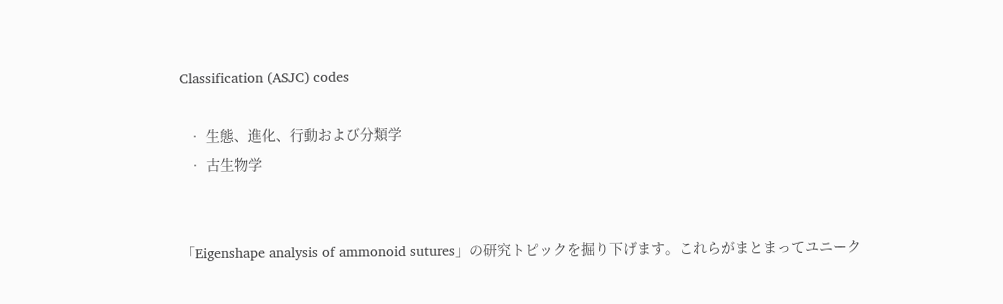Classification (ASJC) codes

  • 生態、進化、行動および分類学
  • 古生物学


「Eigenshape analysis of ammonoid sutures」の研究トピックを掘り下げます。これらがまとまってユニーク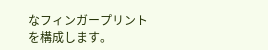なフィンガープリントを構成します。